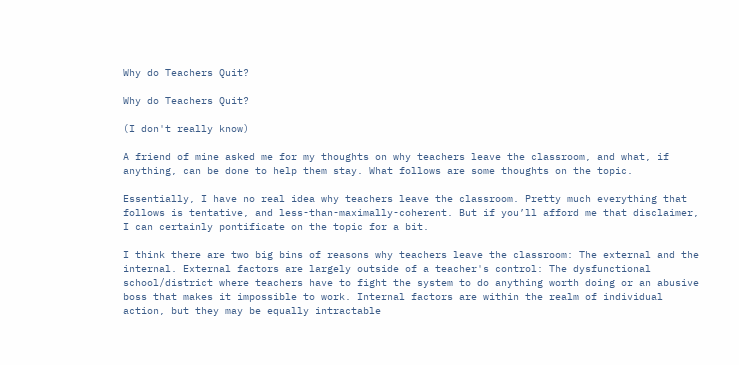Why do Teachers Quit?

Why do Teachers Quit?

(I don't really know)

A friend of mine asked me for my thoughts on why teachers leave the classroom, and what, if anything, can be done to help them stay. What follows are some thoughts on the topic.

Essentially, I have no real idea why teachers leave the classroom. Pretty much everything that follows is tentative, and less-than-maximally-coherent. But if you’ll afford me that disclaimer, I can certainly pontificate on the topic for a bit.

I think there are two big bins of reasons why teachers leave the classroom: The external and the internal. External factors are largely outside of a teacher's control: The dysfunctional school/district where teachers have to fight the system to do anything worth doing or an abusive boss that makes it impossible to work. Internal factors are within the realm of individual action, but they may be equally intractable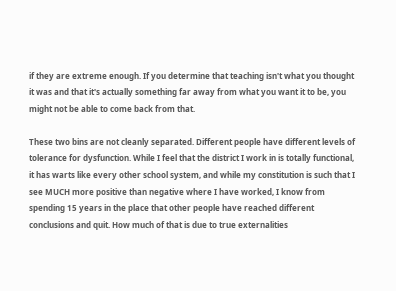if they are extreme enough. If you determine that teaching isn't what you thought it was and that it's actually something far away from what you want it to be, you might not be able to come back from that.

These two bins are not cleanly separated. Different people have different levels of tolerance for dysfunction. While I feel that the district I work in is totally functional, it has warts like every other school system, and while my constitution is such that I see MUCH more positive than negative where I have worked, I know from spending 15 years in the place that other people have reached different conclusions and quit. How much of that is due to true externalities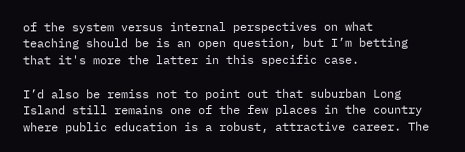of the system versus internal perspectives on what teaching should be is an open question, but I’m betting that it's more the latter in this specific case.

I’d also be remiss not to point out that suburban Long Island still remains one of the few places in the country where public education is a robust, attractive career. The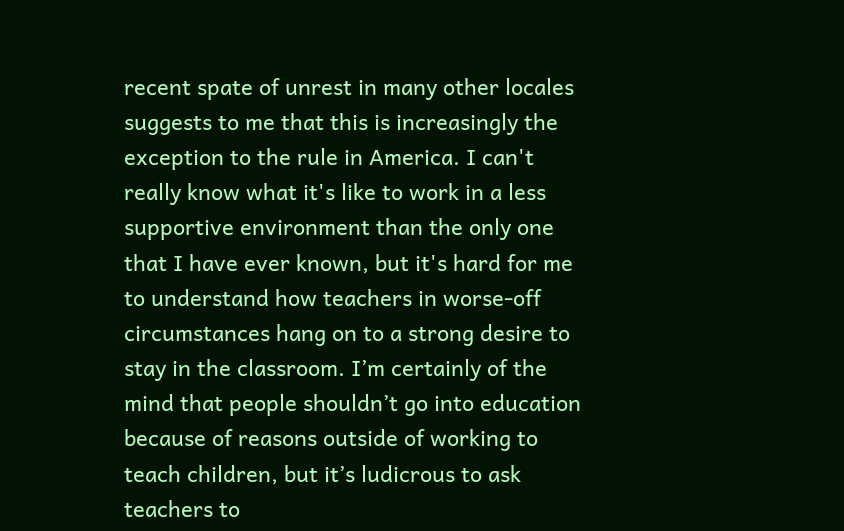recent spate of unrest in many other locales suggests to me that this is increasingly the exception to the rule in America. I can't really know what it's like to work in a less supportive environment than the only one that I have ever known, but it's hard for me to understand how teachers in worse-off circumstances hang on to a strong desire to stay in the classroom. I’m certainly of the mind that people shouldn’t go into education because of reasons outside of working to teach children, but it’s ludicrous to ask teachers to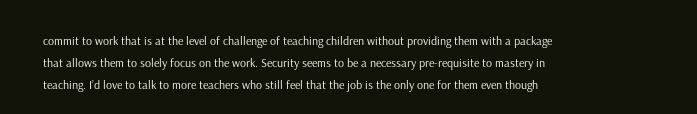commit to work that is at the level of challenge of teaching children without providing them with a package that allows them to solely focus on the work. Security seems to be a necessary pre-requisite to mastery in teaching. I’d love to talk to more teachers who still feel that the job is the only one for them even though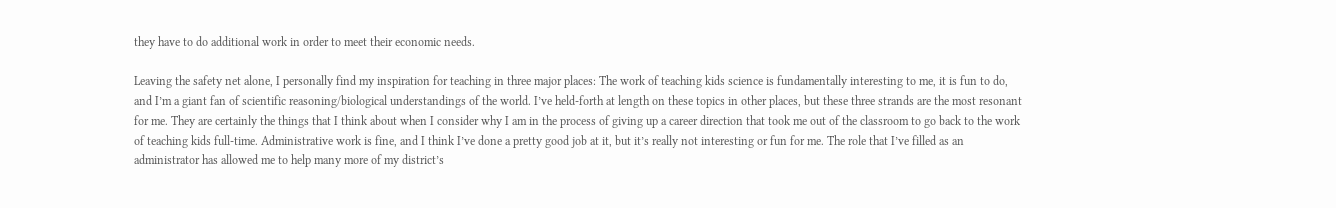they have to do additional work in order to meet their economic needs.

Leaving the safety net alone, I personally find my inspiration for teaching in three major places: The work of teaching kids science is fundamentally interesting to me, it is fun to do, and I’m a giant fan of scientific reasoning/biological understandings of the world. I’ve held-forth at length on these topics in other places, but these three strands are the most resonant for me. They are certainly the things that I think about when I consider why I am in the process of giving up a career direction that took me out of the classroom to go back to the work of teaching kids full-time. Administrative work is fine, and I think I’ve done a pretty good job at it, but it’s really not interesting or fun for me. The role that I’ve filled as an administrator has allowed me to help many more of my district’s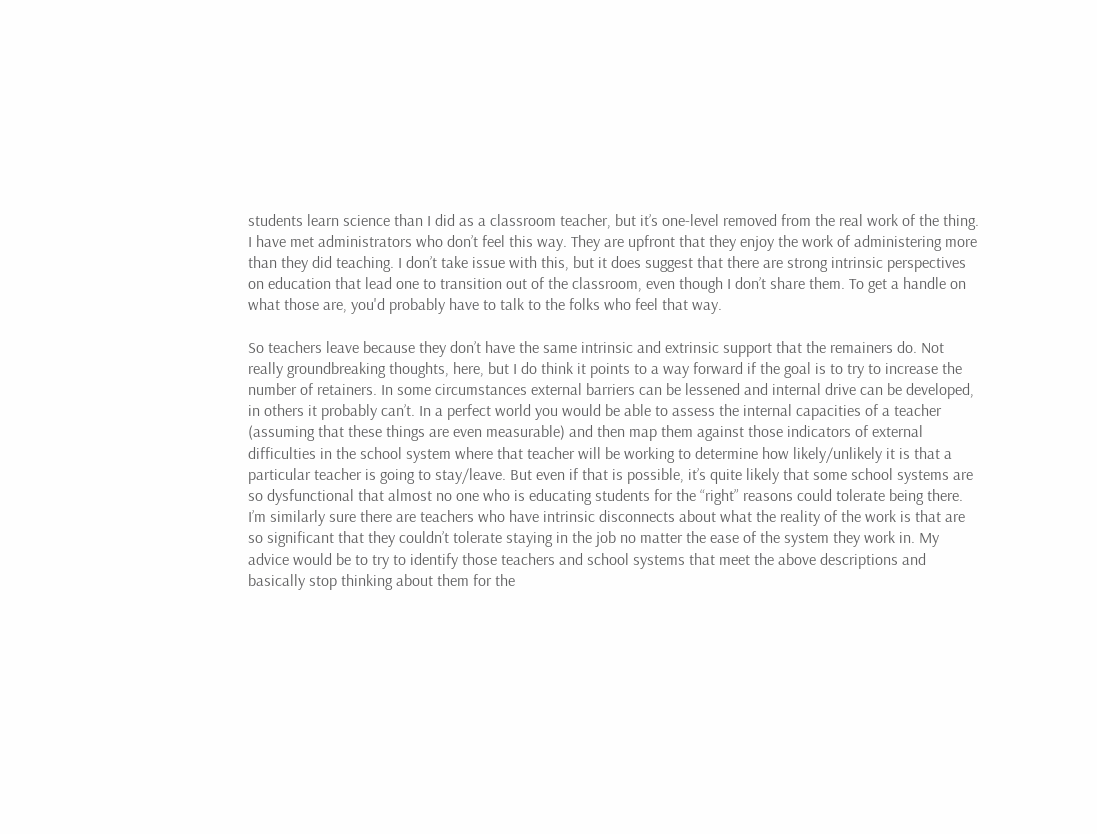students learn science than I did as a classroom teacher, but it’s one-level removed from the real work of the thing. I have met administrators who don’t feel this way. They are upfront that they enjoy the work of administering more than they did teaching. I don’t take issue with this, but it does suggest that there are strong intrinsic perspectives on education that lead one to transition out of the classroom, even though I don’t share them. To get a handle on what those are, you'd probably have to talk to the folks who feel that way.

So teachers leave because they don’t have the same intrinsic and extrinsic support that the remainers do. Not really groundbreaking thoughts, here, but I do think it points to a way forward if the goal is to try to increase the number of retainers. In some circumstances external barriers can be lessened and internal drive can be developed, in others it probably can’t. In a perfect world you would be able to assess the internal capacities of a teacher (assuming that these things are even measurable) and then map them against those indicators of external difficulties in the school system where that teacher will be working to determine how likely/unlikely it is that a particular teacher is going to stay/leave. But even if that is possible, it’s quite likely that some school systems are so dysfunctional that almost no one who is educating students for the “right” reasons could tolerate being there. I’m similarly sure there are teachers who have intrinsic disconnects about what the reality of the work is that are so significant that they couldn’t tolerate staying in the job no matter the ease of the system they work in. My advice would be to try to identify those teachers and school systems that meet the above descriptions and basically stop thinking about them for the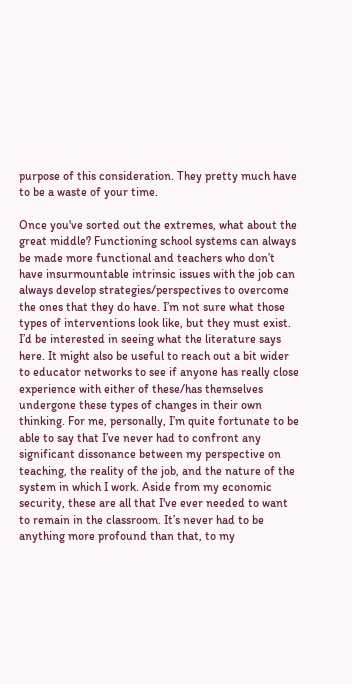purpose of this consideration. They pretty much have to be a waste of your time.

Once you've sorted out the extremes, what about the great middle? Functioning school systems can always be made more functional and teachers who don’t have insurmountable intrinsic issues with the job can always develop strategies/perspectives to overcome the ones that they do have. I’m not sure what those types of interventions look like, but they must exist. I’d be interested in seeing what the literature says here. It might also be useful to reach out a bit wider to educator networks to see if anyone has really close experience with either of these/has themselves undergone these types of changes in their own thinking. For me, personally, I’m quite fortunate to be able to say that I’ve never had to confront any significant dissonance between my perspective on teaching, the reality of the job, and the nature of the system in which I work. Aside from my economic security, these are all that I've ever needed to want to remain in the classroom. It’s never had to be anything more profound than that, to my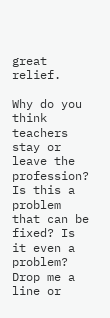great relief.

Why do you think teachers stay or leave the profession? Is this a problem that can be fixed? Is it even a problem? Drop me a line or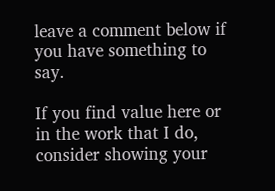leave a comment below if you have something to say.

If you find value here or in the work that I do, consider showing your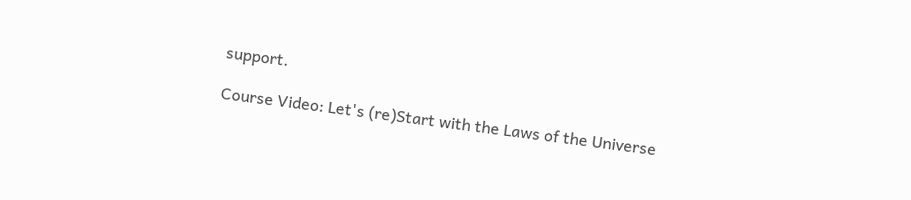support.

Course Video: Let's (re)Start with the Laws of the Universe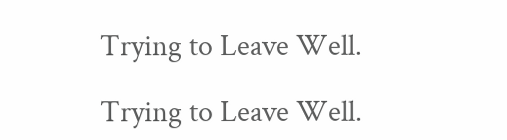Trying to Leave Well.

Trying to Leave Well.